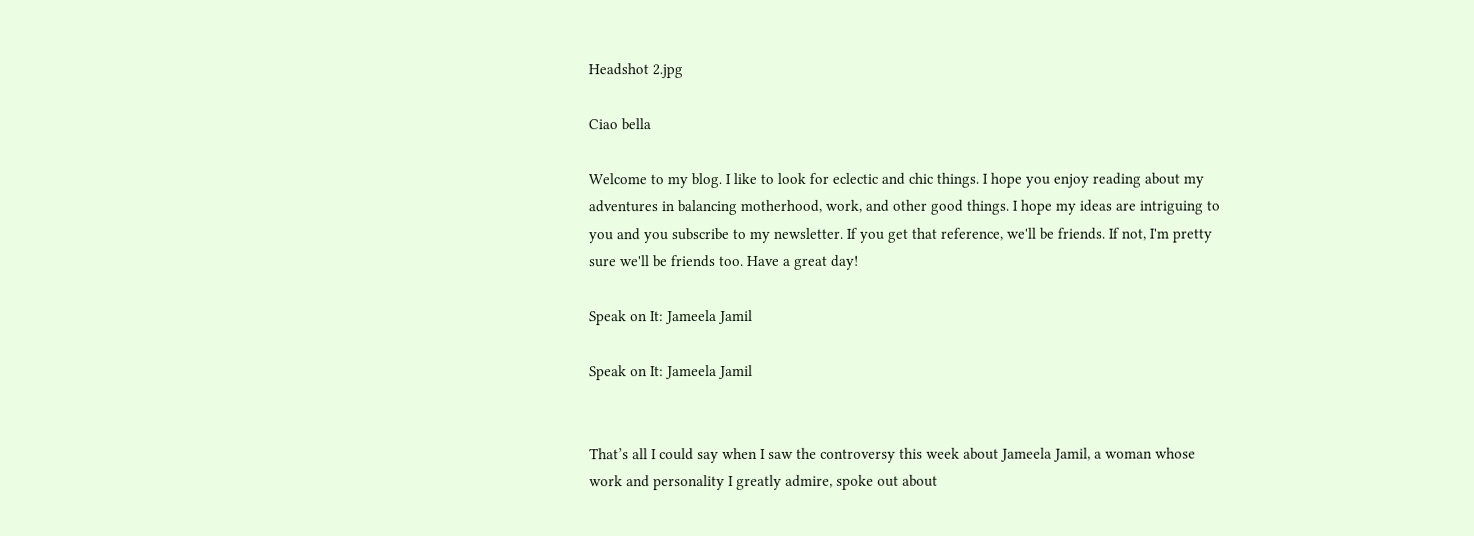Headshot 2.jpg

Ciao bella

Welcome to my blog. I like to look for eclectic and chic things. I hope you enjoy reading about my adventures in balancing motherhood, work, and other good things. I hope my ideas are intriguing to you and you subscribe to my newsletter. If you get that reference, we'll be friends. If not, I'm pretty sure we'll be friends too. Have a great day!

Speak on It: Jameela Jamil

Speak on It: Jameela Jamil


That’s all I could say when I saw the controversy this week about Jameela Jamil, a woman whose work and personality I greatly admire, spoke out about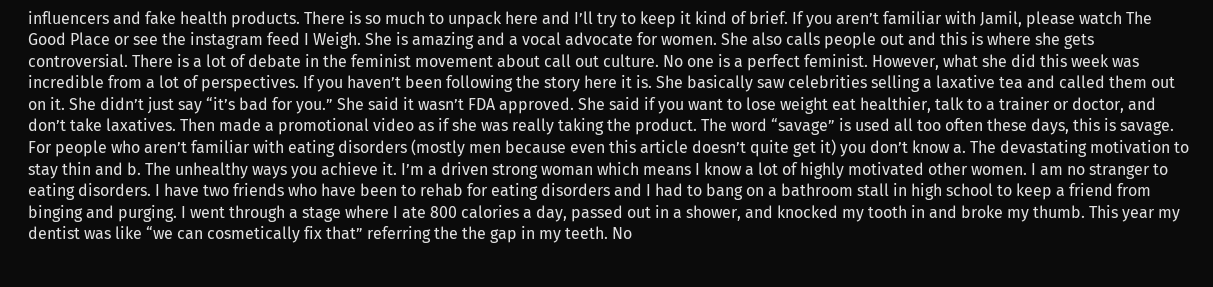influencers and fake health products. There is so much to unpack here and I’ll try to keep it kind of brief. If you aren’t familiar with Jamil, please watch The Good Place or see the instagram feed I Weigh. She is amazing and a vocal advocate for women. She also calls people out and this is where she gets controversial. There is a lot of debate in the feminist movement about call out culture. No one is a perfect feminist. However, what she did this week was incredible from a lot of perspectives. If you haven’t been following the story here it is. She basically saw celebrities selling a laxative tea and called them out on it. She didn’t just say “it’s bad for you.” She said it wasn’t FDA approved. She said if you want to lose weight eat healthier, talk to a trainer or doctor, and don’t take laxatives. Then made a promotional video as if she was really taking the product. The word “savage” is used all too often these days, this is savage. For people who aren’t familiar with eating disorders (mostly men because even this article doesn’t quite get it) you don’t know a. The devastating motivation to stay thin and b. The unhealthy ways you achieve it. I’m a driven strong woman which means I know a lot of highly motivated other women. I am no stranger to eating disorders. I have two friends who have been to rehab for eating disorders and I had to bang on a bathroom stall in high school to keep a friend from binging and purging. I went through a stage where I ate 800 calories a day, passed out in a shower, and knocked my tooth in and broke my thumb. This year my dentist was like “we can cosmetically fix that” referring the the gap in my teeth. No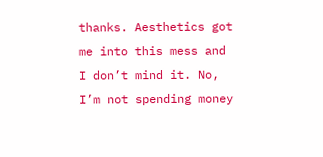thanks. Aesthetics got me into this mess and I don’t mind it. No, I’m not spending money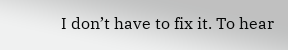I don’t have to fix it. To hear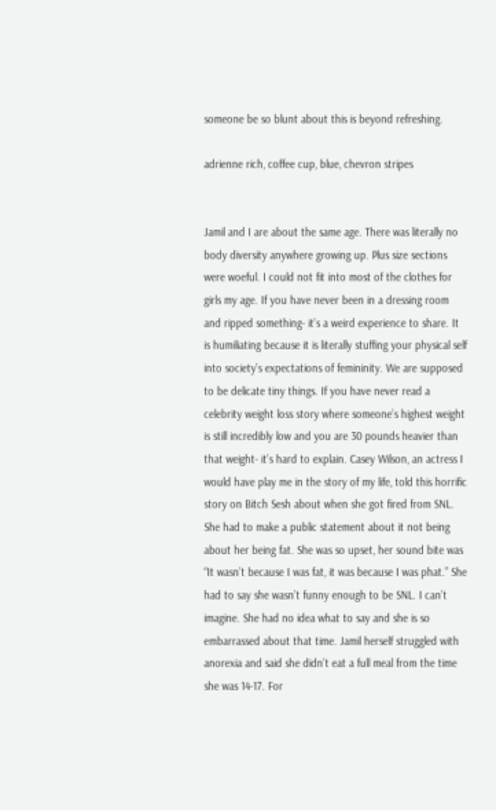someone be so blunt about this is beyond refreshing.

adrienne rich, coffee cup, blue, chevron stripes


Jamil and I are about the same age. There was literally no body diversity anywhere growing up. Plus size sections were woeful. I could not fit into most of the clothes for girls my age. If you have never been in a dressing room and ripped something- it’s a weird experience to share. It is humiliating because it is literally stuffing your physical self into society’s expectations of femininity. We are supposed to be delicate tiny things. If you have never read a celebrity weight loss story where someone’s highest weight is still incredibly low and you are 30 pounds heavier than that weight- it’s hard to explain. Casey Wilson, an actress I would have play me in the story of my life, told this horrific story on Bitch Sesh about when she got fired from SNL. She had to make a public statement about it not being about her being fat. She was so upset, her sound bite was “It wasn’t because I was fat, it was because I was phat.” She had to say she wasn’t funny enough to be SNL. I can’t imagine. She had no idea what to say and she is so embarrassed about that time. Jamil herself struggled with anorexia and said she didn’t eat a full meal from the time she was 14-17. For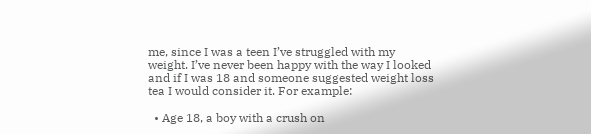me, since I was a teen I’ve struggled with my weight. I’ve never been happy with the way I looked and if I was 18 and someone suggested weight loss tea I would consider it. For example:

  • Age 18, a boy with a crush on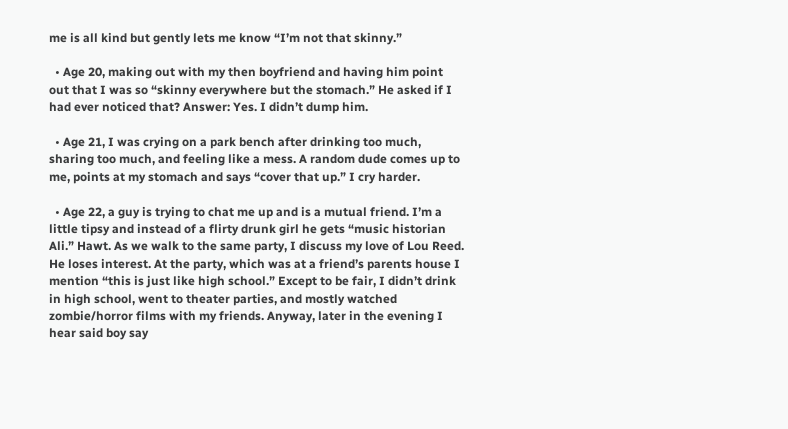me is all kind but gently lets me know “I’m not that skinny.”

  • Age 20, making out with my then boyfriend and having him point out that I was so “skinny everywhere but the stomach.” He asked if I had ever noticed that? Answer: Yes. I didn’t dump him.

  • Age 21, I was crying on a park bench after drinking too much, sharing too much, and feeling like a mess. A random dude comes up to me, points at my stomach and says “cover that up.” I cry harder.

  • Age 22, a guy is trying to chat me up and is a mutual friend. I’m a little tipsy and instead of a flirty drunk girl he gets “music historian Ali.” Hawt. As we walk to the same party, I discuss my love of Lou Reed. He loses interest. At the party, which was at a friend’s parents house I mention “this is just like high school.” Except to be fair, I didn’t drink in high school, went to theater parties, and mostly watched zombie/horror films with my friends. Anyway, later in the evening I hear said boy say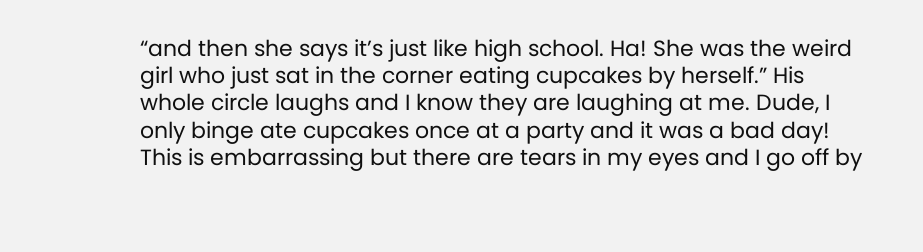“and then she says it’s just like high school. Ha! She was the weird girl who just sat in the corner eating cupcakes by herself.” His whole circle laughs and I know they are laughing at me. Dude, I only binge ate cupcakes once at a party and it was a bad day! This is embarrassing but there are tears in my eyes and I go off by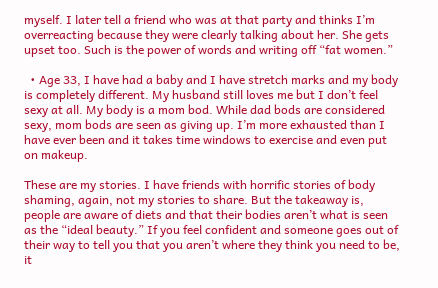myself. I later tell a friend who was at that party and thinks I’m overreacting because they were clearly talking about her. She gets upset too. Such is the power of words and writing off “fat women.”

  • Age 33, I have had a baby and I have stretch marks and my body is completely different. My husband still loves me but I don’t feel sexy at all. My body is a mom bod. While dad bods are considered sexy, mom bods are seen as giving up. I’m more exhausted than I have ever been and it takes time windows to exercise and even put on makeup.

These are my stories. I have friends with horrific stories of body shaming, again, not my stories to share. But the takeaway is, people are aware of diets and that their bodies aren’t what is seen as the “ideal beauty.” If you feel confident and someone goes out of their way to tell you that you aren’t where they think you need to be, it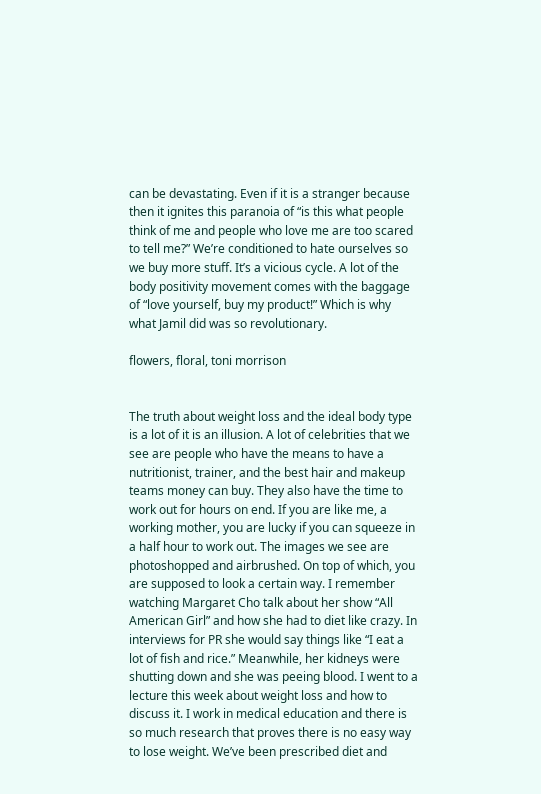can be devastating. Even if it is a stranger because then it ignites this paranoia of “is this what people think of me and people who love me are too scared to tell me?” We’re conditioned to hate ourselves so we buy more stuff. It’s a vicious cycle. A lot of the body positivity movement comes with the baggage of “love yourself, buy my product!” Which is why what Jamil did was so revolutionary.

flowers, floral, toni morrison


The truth about weight loss and the ideal body type is a lot of it is an illusion. A lot of celebrities that we see are people who have the means to have a nutritionist, trainer, and the best hair and makeup teams money can buy. They also have the time to work out for hours on end. If you are like me, a working mother, you are lucky if you can squeeze in a half hour to work out. The images we see are photoshopped and airbrushed. On top of which, you are supposed to look a certain way. I remember watching Margaret Cho talk about her show “All American Girl” and how she had to diet like crazy. In interviews for PR she would say things like “I eat a lot of fish and rice.” Meanwhile, her kidneys were shutting down and she was peeing blood. I went to a lecture this week about weight loss and how to discuss it. I work in medical education and there is so much research that proves there is no easy way to lose weight. We’ve been prescribed diet and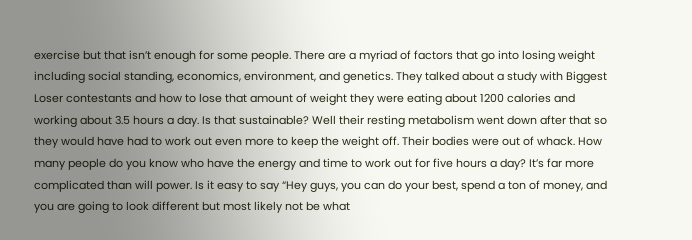exercise but that isn’t enough for some people. There are a myriad of factors that go into losing weight including social standing, economics, environment, and genetics. They talked about a study with Biggest Loser contestants and how to lose that amount of weight they were eating about 1200 calories and working about 3.5 hours a day. Is that sustainable? Well their resting metabolism went down after that so they would have had to work out even more to keep the weight off. Their bodies were out of whack. How many people do you know who have the energy and time to work out for five hours a day? It’s far more complicated than will power. Is it easy to say “Hey guys, you can do your best, spend a ton of money, and you are going to look different but most likely not be what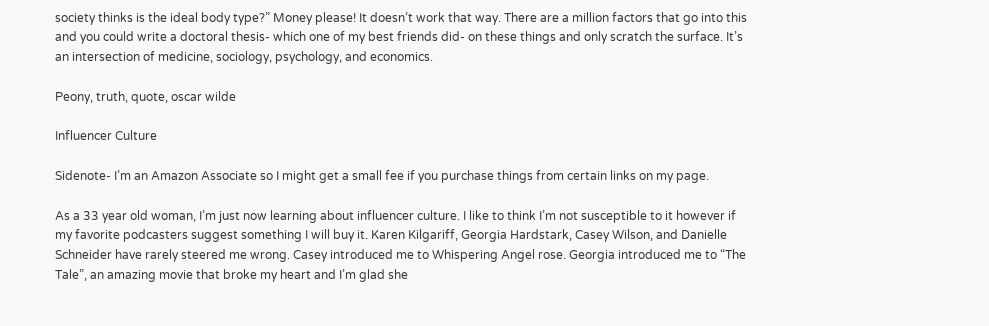society thinks is the ideal body type?” Money please! It doesn’t work that way. There are a million factors that go into this and you could write a doctoral thesis- which one of my best friends did- on these things and only scratch the surface. It’s an intersection of medicine, sociology, psychology, and economics.

Peony, truth, quote, oscar wilde

Influencer Culture

Sidenote- I’m an Amazon Associate so I might get a small fee if you purchase things from certain links on my page.

As a 33 year old woman, I’m just now learning about influencer culture. I like to think I’m not susceptible to it however if my favorite podcasters suggest something I will buy it. Karen Kilgariff, Georgia Hardstark, Casey Wilson, and Danielle Schneider have rarely steered me wrong. Casey introduced me to Whispering Angel rose. Georgia introduced me to “The Tale”, an amazing movie that broke my heart and I’m glad she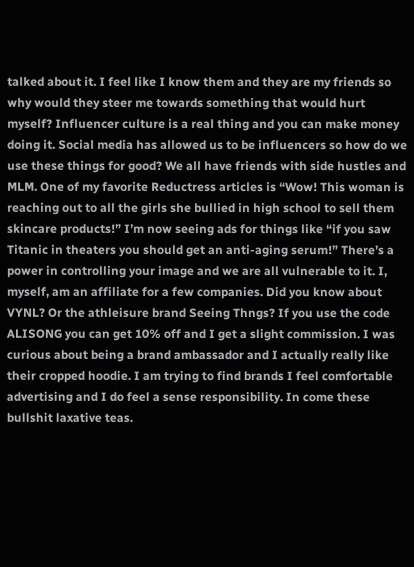talked about it. I feel like I know them and they are my friends so why would they steer me towards something that would hurt myself? Influencer culture is a real thing and you can make money doing it. Social media has allowed us to be influencers so how do we use these things for good? We all have friends with side hustles and MLM. One of my favorite Reductress articles is “Wow! This woman is reaching out to all the girls she bullied in high school to sell them skincare products!” I’m now seeing ads for things like “if you saw Titanic in theaters you should get an anti-aging serum!” There’s a power in controlling your image and we are all vulnerable to it. I, myself, am an affiliate for a few companies. Did you know about VYNL? Or the athleisure brand Seeing Thngs? If you use the code ALISONG you can get 10% off and I get a slight commission. I was curious about being a brand ambassador and I actually really like their cropped hoodie. I am trying to find brands I feel comfortable advertising and I do feel a sense responsibility. In come these bullshit laxative teas.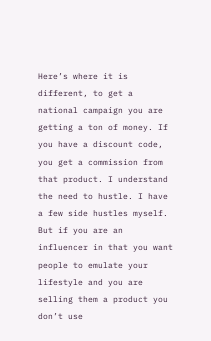Here’s where it is different, to get a national campaign you are getting a ton of money. If you have a discount code, you get a commission from that product. I understand the need to hustle. I have a few side hustles myself. But if you are an influencer in that you want people to emulate your lifestyle and you are selling them a product you don’t use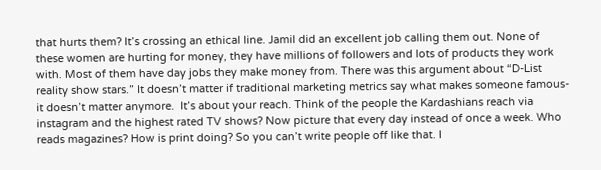that hurts them? It’s crossing an ethical line. Jamil did an excellent job calling them out. None of these women are hurting for money, they have millions of followers and lots of products they work with. Most of them have day jobs they make money from. There was this argument about “D-List reality show stars.” It doesn’t matter if traditional marketing metrics say what makes someone famous- it doesn’t matter anymore.  It’s about your reach. Think of the people the Kardashians reach via instagram and the highest rated TV shows? Now picture that every day instead of once a week. Who reads magazines? How is print doing? So you can’t write people off like that. I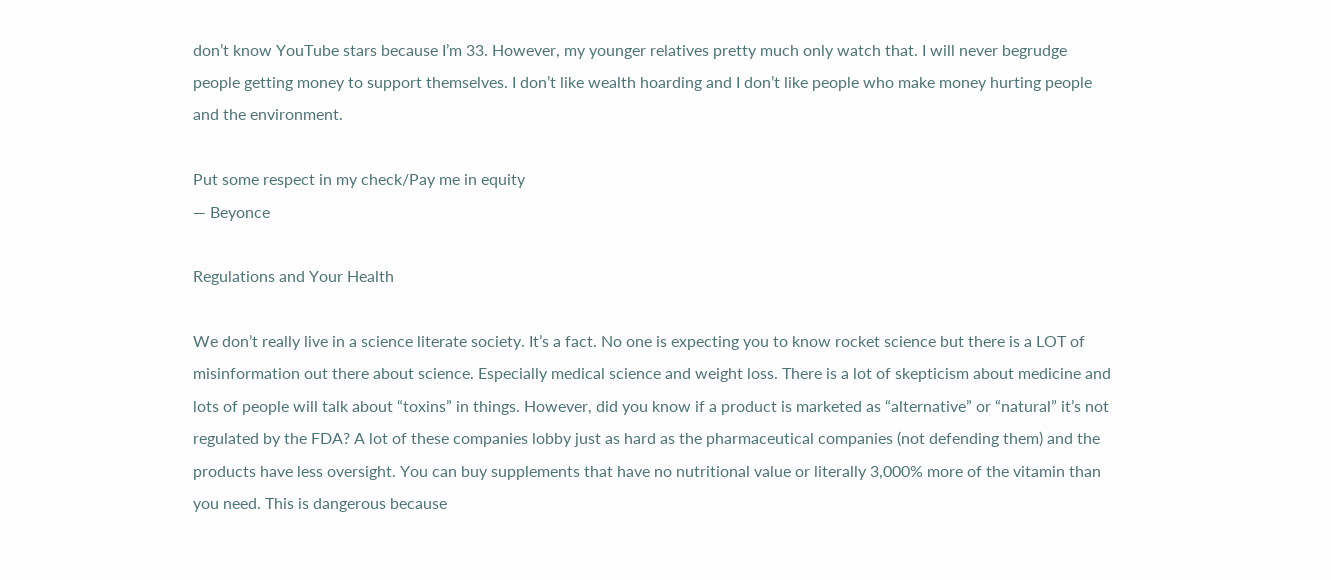don’t know YouTube stars because I’m 33. However, my younger relatives pretty much only watch that. I will never begrudge people getting money to support themselves. I don’t like wealth hoarding and I don’t like people who make money hurting people and the environment.

Put some respect in my check/Pay me in equity
— Beyonce

Regulations and Your Health

We don’t really live in a science literate society. It’s a fact. No one is expecting you to know rocket science but there is a LOT of misinformation out there about science. Especially medical science and weight loss. There is a lot of skepticism about medicine and lots of people will talk about “toxins” in things. However, did you know if a product is marketed as “alternative” or “natural” it’s not regulated by the FDA? A lot of these companies lobby just as hard as the pharmaceutical companies (not defending them) and the products have less oversight. You can buy supplements that have no nutritional value or literally 3,000% more of the vitamin than you need. This is dangerous because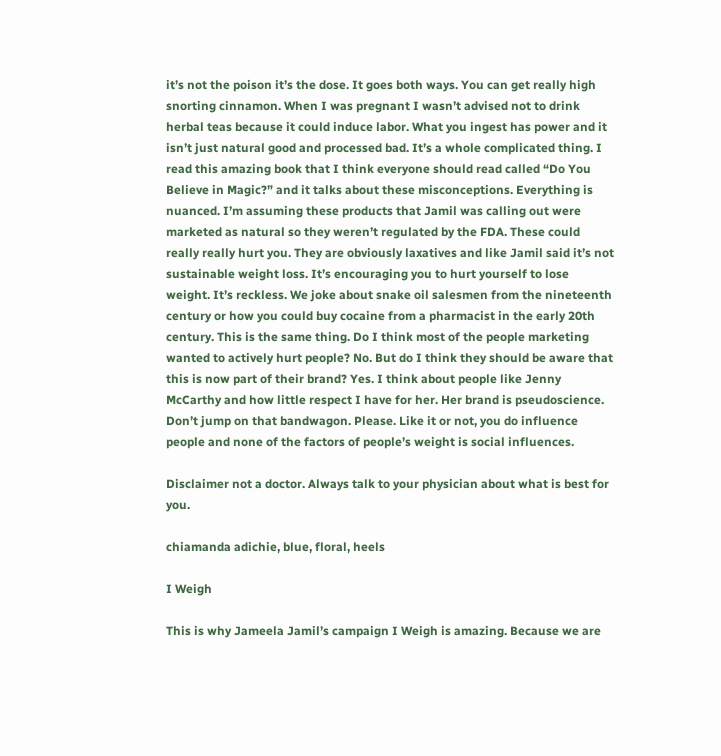it’s not the poison it’s the dose. It goes both ways. You can get really high snorting cinnamon. When I was pregnant I wasn’t advised not to drink herbal teas because it could induce labor. What you ingest has power and it isn’t just natural good and processed bad. It’s a whole complicated thing. I read this amazing book that I think everyone should read called “Do You Believe in Magic?” and it talks about these misconceptions. Everything is nuanced. I’m assuming these products that Jamil was calling out were marketed as natural so they weren’t regulated by the FDA. These could really really hurt you. They are obviously laxatives and like Jamil said it’s not sustainable weight loss. It’s encouraging you to hurt yourself to lose weight. It’s reckless. We joke about snake oil salesmen from the nineteenth century or how you could buy cocaine from a pharmacist in the early 20th century. This is the same thing. Do I think most of the people marketing wanted to actively hurt people? No. But do I think they should be aware that this is now part of their brand? Yes. I think about people like Jenny McCarthy and how little respect I have for her. Her brand is pseudoscience. Don’t jump on that bandwagon. Please. Like it or not, you do influence people and none of the factors of people’s weight is social influences.

Disclaimer not a doctor. Always talk to your physician about what is best for you.

chiamanda adichie, blue, floral, heels

I Weigh

This is why Jameela Jamil’s campaign I Weigh is amazing. Because we are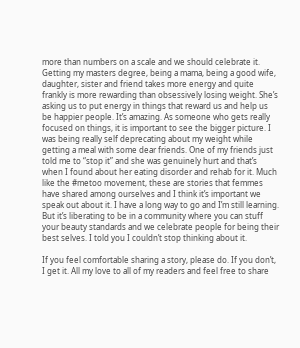more than numbers on a scale and we should celebrate it. Getting my masters degree, being a mama, being a good wife, daughter, sister and friend takes more energy and quite frankly is more rewarding than obsessively losing weight. She’s asking us to put energy in things that reward us and help us be happier people. It’s amazing. As someone who gets really focused on things, it is important to see the bigger picture. I was being really self deprecating about my weight while getting a meal with some dear friends. One of my friends just told me to “stop it” and she was genuinely hurt and that’s when I found about her eating disorder and rehab for it. Much like the #metoo movement, these are stories that femmes have shared among ourselves and I think it’s important we speak out about it. I have a long way to go and I’m still learning. But it’s liberating to be in a community where you can stuff your beauty standards and we celebrate people for being their best selves. I told you I couldn’t stop thinking about it.

If you feel comfortable sharing a story, please do. If you don’t, I get it. All my love to all of my readers and feel free to share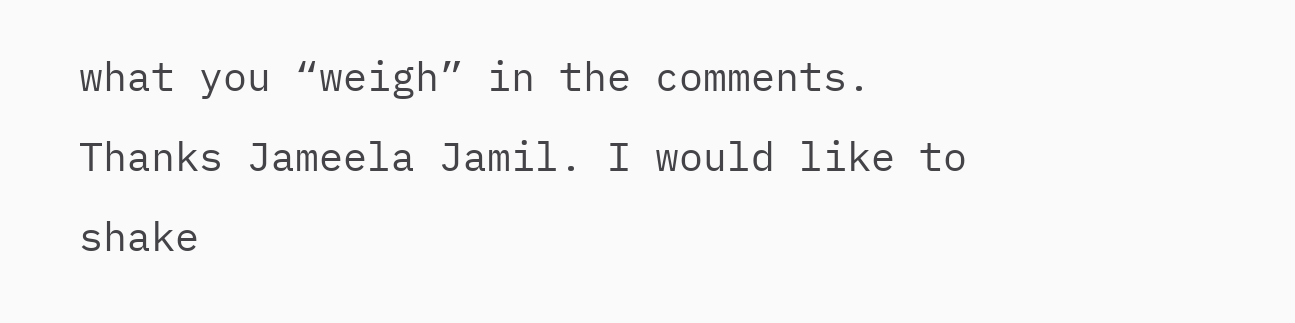what you “weigh” in the comments. Thanks Jameela Jamil. I would like to shake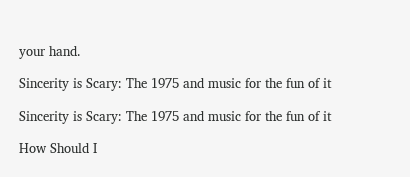your hand.

Sincerity is Scary: The 1975 and music for the fun of it

Sincerity is Scary: The 1975 and music for the fun of it

How Should I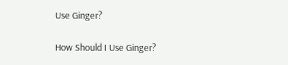Use Ginger?

How Should I Use Ginger?